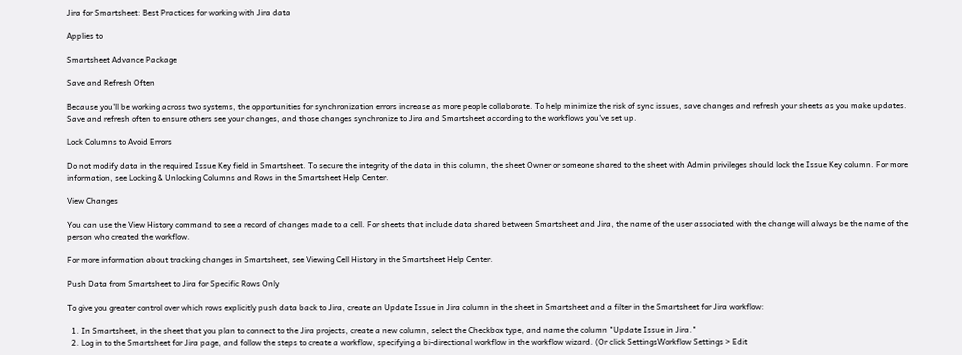Jira for Smartsheet: Best Practices for working with Jira data

Applies to

Smartsheet Advance Package

Save and Refresh Often

Because you'll be working across two systems, the opportunities for synchronization errors increase as more people collaborate. To help minimize the risk of sync issues, save changes and refresh your sheets as you make updates. Save and refresh often to ensure others see your changes, and those changes synchronize to Jira and Smartsheet according to the workflows you've set up.

Lock Columns to Avoid Errors

Do not modify data in the required Issue Key field in Smartsheet. To secure the integrity of the data in this column, the sheet Owner or someone shared to the sheet with Admin privileges should lock the Issue Key column. For more information, see Locking & Unlocking Columns and Rows in the Smartsheet Help Center.

View Changes

You can use the View History command to see a record of changes made to a cell. For sheets that include data shared between Smartsheet and Jira, the name of the user associated with the change will always be the name of the person who created the workflow.

For more information about tracking changes in Smartsheet, see Viewing Cell History in the Smartsheet Help Center.

Push Data from Smartsheet to Jira for Specific Rows Only

To give you greater control over which rows explicitly push data back to Jira, create an Update Issue in Jira column in the sheet in Smartsheet and a filter in the Smartsheet for Jira workflow:

  1. In Smartsheet, in the sheet that you plan to connect to the Jira projects, create a new column, select the Checkbox type, and name the column "Update Issue in Jira."
  2. Log in to the Smartsheet for Jira page, and follow the steps to create a workflow, specifying a bi-directional workflow in the workflow wizard. (Or click SettingsWorkflow Settings > Edit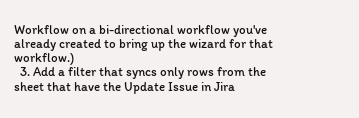Workflow on a bi-directional workflow you've already created to bring up the wizard for that workflow.)
  3. Add a filter that syncs only rows from the sheet that have the Update Issue in Jira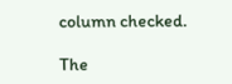column checked.

The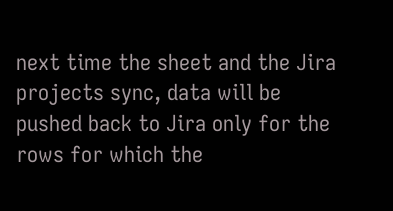next time the sheet and the Jira projects sync, data will be pushed back to Jira only for the rows for which the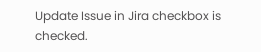Update Issue in Jira checkbox is checked.